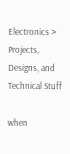Electronics > Projects, Designs, and Technical Stuff

when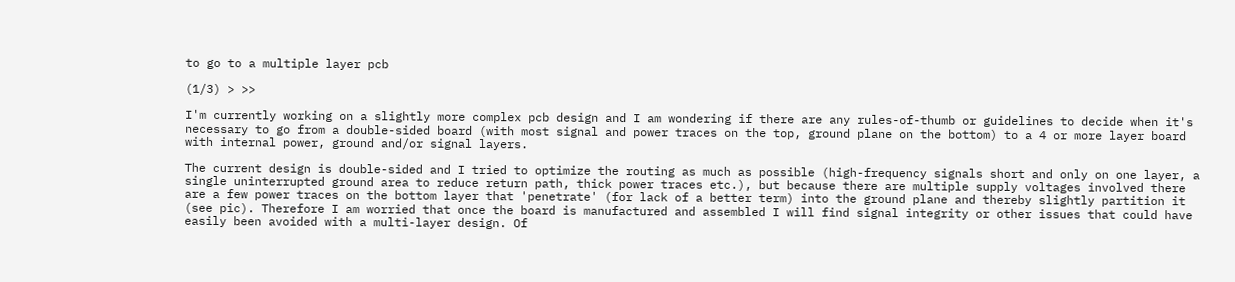to go to a multiple layer pcb

(1/3) > >>

I'm currently working on a slightly more complex pcb design and I am wondering if there are any rules-of-thumb or guidelines to decide when it's necessary to go from a double-sided board (with most signal and power traces on the top, ground plane on the bottom) to a 4 or more layer board with internal power, ground and/or signal layers.

The current design is double-sided and I tried to optimize the routing as much as possible (high-frequency signals short and only on one layer, a single uninterrupted ground area to reduce return path, thick power traces etc.), but because there are multiple supply voltages involved there are a few power traces on the bottom layer that 'penetrate' (for lack of a better term) into the ground plane and thereby slightly partition it (see pic). Therefore I am worried that once the board is manufactured and assembled I will find signal integrity or other issues that could have easily been avoided with a multi-layer design. Of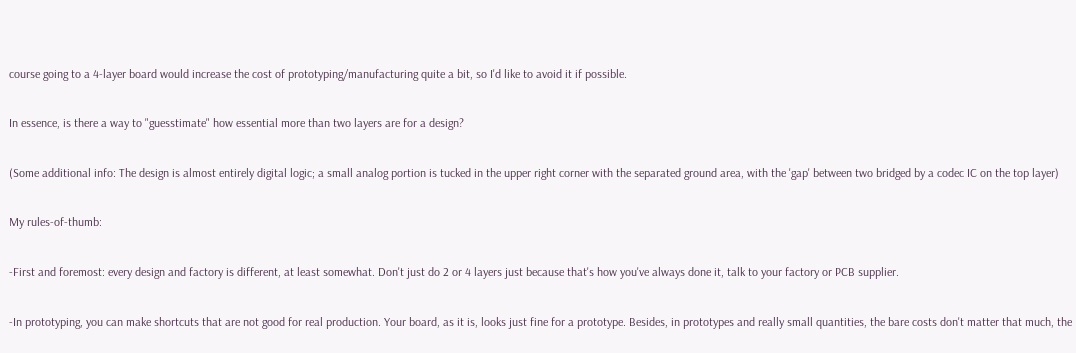course going to a 4-layer board would increase the cost of prototyping/manufacturing quite a bit, so I'd like to avoid it if possible.

In essence, is there a way to "guesstimate" how essential more than two layers are for a design?

(Some additional info: The design is almost entirely digital logic; a small analog portion is tucked in the upper right corner with the separated ground area, with the 'gap' between two bridged by a codec IC on the top layer)

My rules-of-thumb:

-First and foremost: every design and factory is different, at least somewhat. Don't just do 2 or 4 layers just because that's how you've always done it, talk to your factory or PCB supplier.

-In prototyping, you can make shortcuts that are not good for real production. Your board, as it is, looks just fine for a prototype. Besides, in prototypes and really small quantities, the bare costs don't matter that much, the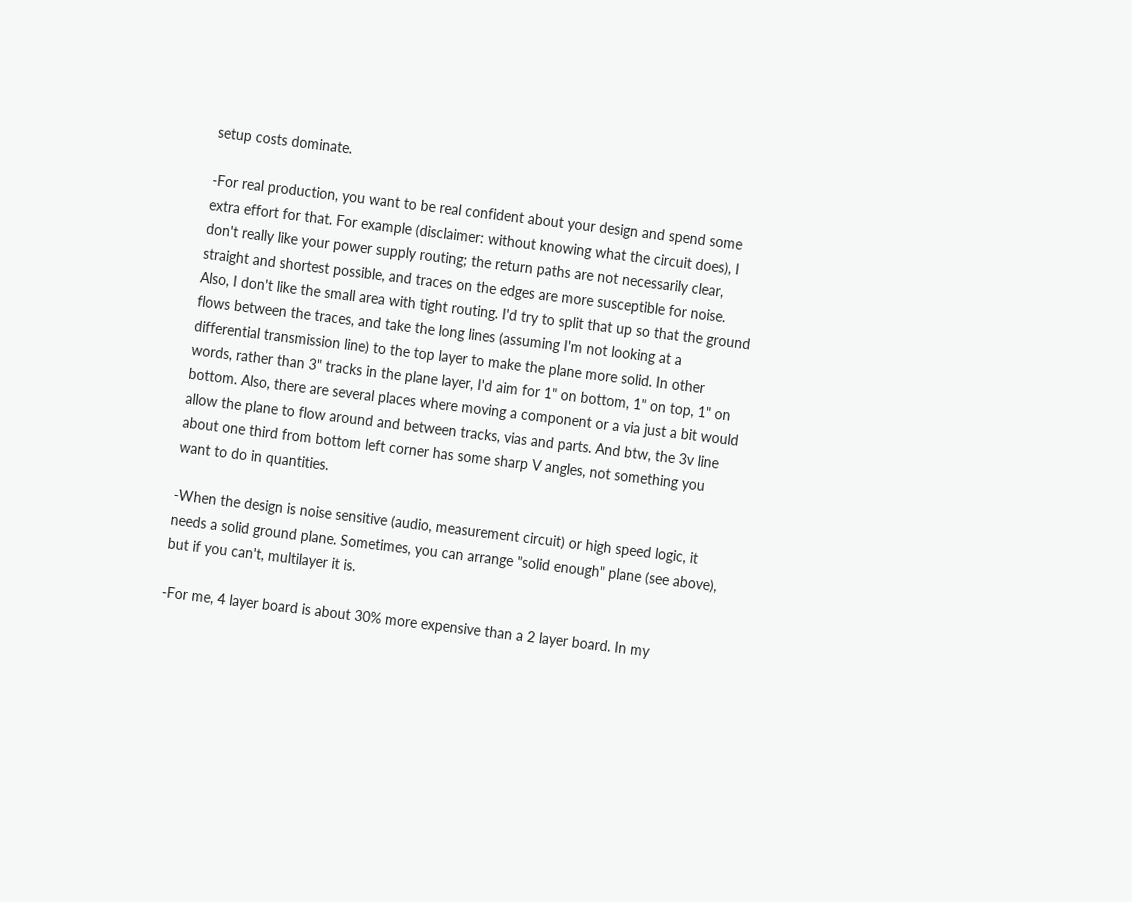setup costs dominate.

-For real production, you want to be real confident about your design and spend some extra effort for that. For example (disclaimer: without knowing what the circuit does), I don't really like your power supply routing; the return paths are not necessarily clear, straight and shortest possible, and traces on the edges are more susceptible for noise. Also, I don't like the small area with tight routing. I'd try to split that up so that the ground flows between the traces, and take the long lines (assuming I'm not looking at a differential transmission line) to the top layer to make the plane more solid. In other words, rather than 3" tracks in the plane layer, I'd aim for 1" on bottom, 1" on top, 1" on bottom. Also, there are several places where moving a component or a via just a bit would allow the plane to flow around and between tracks, vias and parts. And btw, the 3v line about one third from bottom left corner has some sharp V angles, not something you want to do in quantities.

-When the design is noise sensitive (audio, measurement circuit) or high speed logic, it needs a solid ground plane. Sometimes, you can arrange "solid enough" plane (see above), but if you can't, multilayer it is.

-For me, 4 layer board is about 30% more expensive than a 2 layer board. In my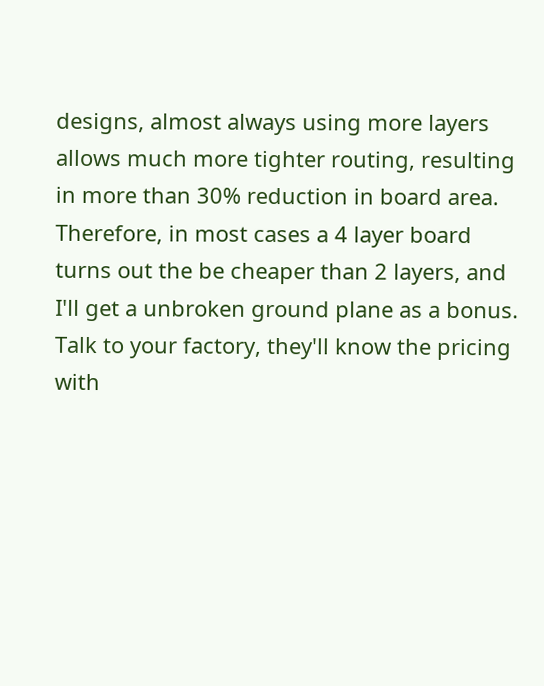designs, almost always using more layers allows much more tighter routing, resulting in more than 30% reduction in board area. Therefore, in most cases a 4 layer board turns out the be cheaper than 2 layers, and I'll get a unbroken ground plane as a bonus. Talk to your factory, they'll know the pricing with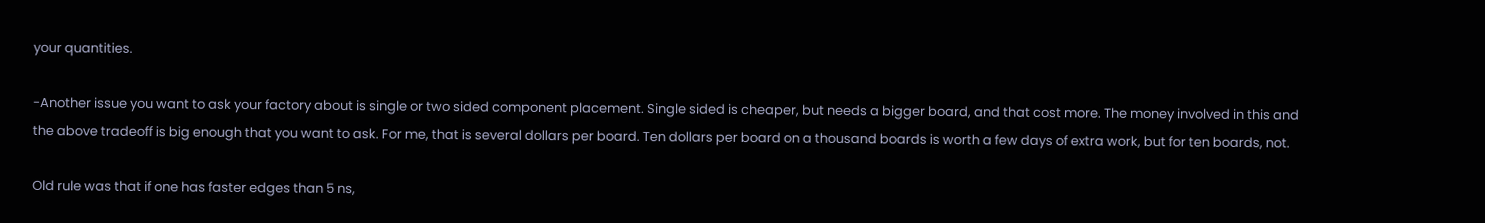your quantities.

-Another issue you want to ask your factory about is single or two sided component placement. Single sided is cheaper, but needs a bigger board, and that cost more. The money involved in this and the above tradeoff is big enough that you want to ask. For me, that is several dollars per board. Ten dollars per board on a thousand boards is worth a few days of extra work, but for ten boards, not.

Old rule was that if one has faster edges than 5 ns,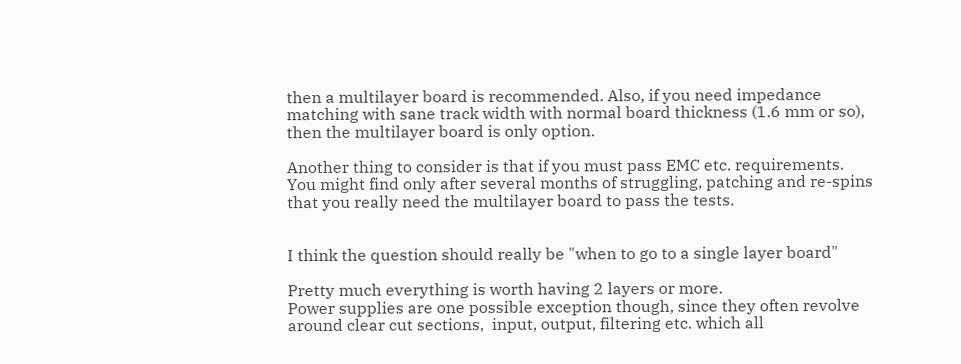then a multilayer board is recommended. Also, if you need impedance matching with sane track width with normal board thickness (1.6 mm or so), then the multilayer board is only option.

Another thing to consider is that if you must pass EMC etc. requirements. You might find only after several months of struggling, patching and re-spins that you really need the multilayer board to pass the tests.


I think the question should really be "when to go to a single layer board"

Pretty much everything is worth having 2 layers or more.
Power supplies are one possible exception though, since they often revolve around clear cut sections,  input, output, filtering etc. which all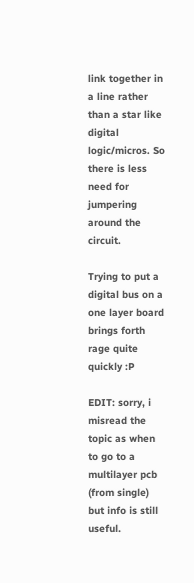link together in a line rather than a star like digital logic/micros. So there is less need for jumpering around the circuit.

Trying to put a digital bus on a one layer board brings forth rage quite quickly :P

EDIT: sorry, i misread the topic as when to go to a multilayer pcb (from single)
but info is still useful.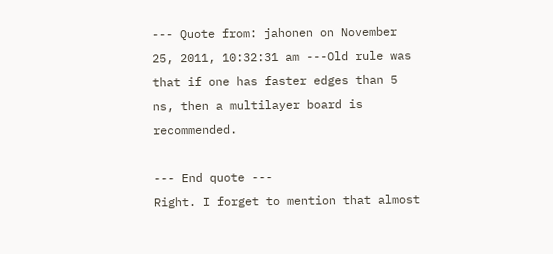--- Quote from: jahonen on November 25, 2011, 10:32:31 am ---Old rule was that if one has faster edges than 5 ns, then a multilayer board is recommended.

--- End quote ---
Right. I forget to mention that almost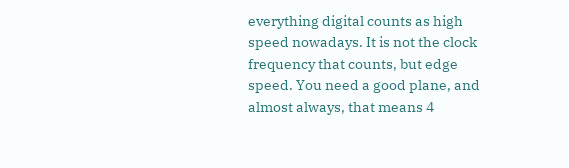everything digital counts as high speed nowadays. It is not the clock frequency that counts, but edge speed. You need a good plane, and almost always, that means 4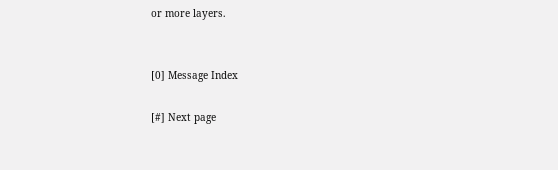or more layers.


[0] Message Index

[#] Next page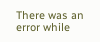There was an error while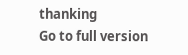thanking
Go to full version